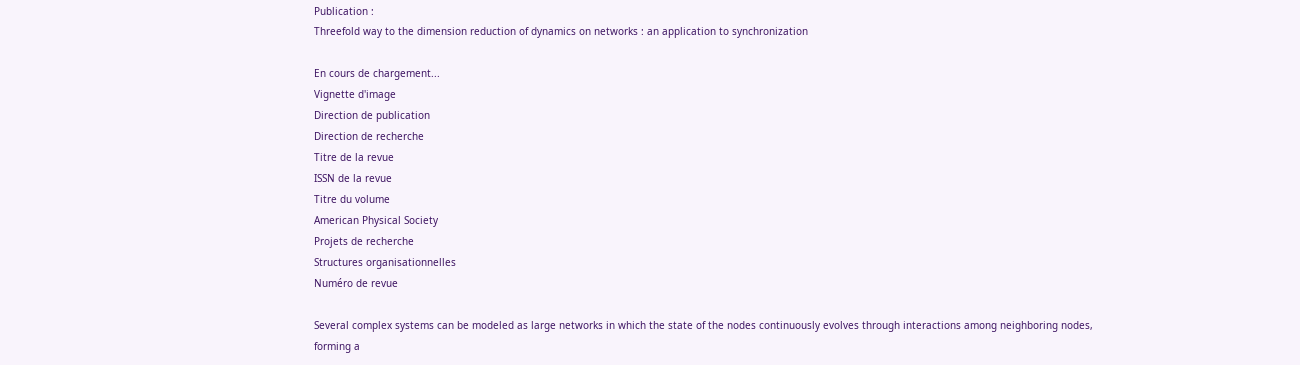Publication :
Threefold way to the dimension reduction of dynamics on networks : an application to synchronization

En cours de chargement...
Vignette d'image
Direction de publication
Direction de recherche
Titre de la revue
ISSN de la revue
Titre du volume
American Physical Society
Projets de recherche
Structures organisationnelles
Numéro de revue

Several complex systems can be modeled as large networks in which the state of the nodes continuously evolves through interactions among neighboring nodes, forming a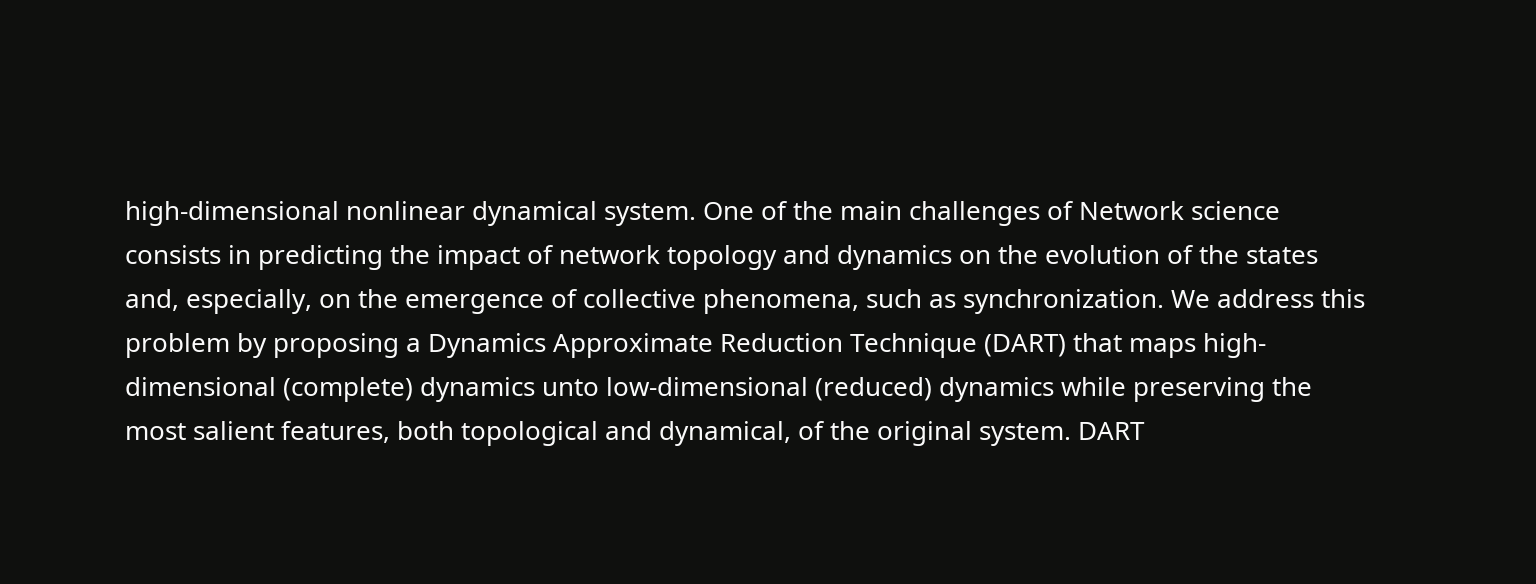high-dimensional nonlinear dynamical system. One of the main challenges of Network science consists in predicting the impact of network topology and dynamics on the evolution of the states and, especially, on the emergence of collective phenomena, such as synchronization. We address this problem by proposing a Dynamics Approximate Reduction Technique (DART) that maps high-dimensional (complete) dynamics unto low-dimensional (reduced) dynamics while preserving the most salient features, both topological and dynamical, of the original system. DART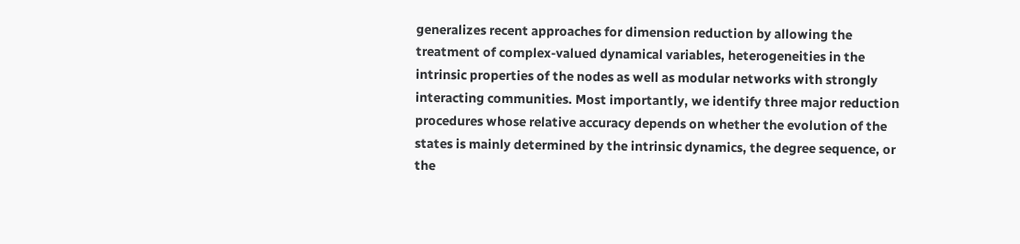generalizes recent approaches for dimension reduction by allowing the treatment of complex-valued dynamical variables, heterogeneities in the intrinsic properties of the nodes as well as modular networks with strongly interacting communities. Most importantly, we identify three major reduction procedures whose relative accuracy depends on whether the evolution of the states is mainly determined by the intrinsic dynamics, the degree sequence, or the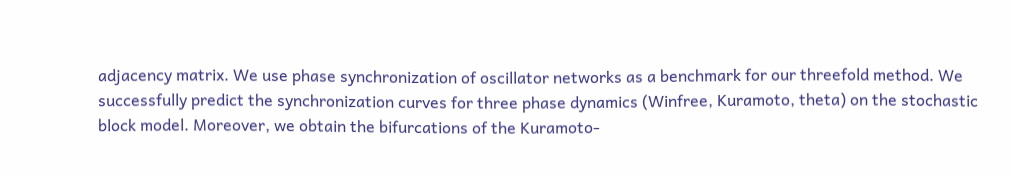adjacency matrix. We use phase synchronization of oscillator networks as a benchmark for our threefold method. We successfully predict the synchronization curves for three phase dynamics (Winfree, Kuramoto, theta) on the stochastic block model. Moreover, we obtain the bifurcations of the Kuramoto-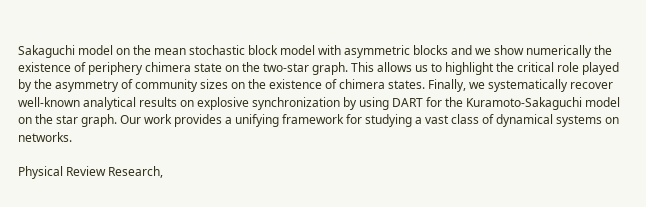Sakaguchi model on the mean stochastic block model with asymmetric blocks and we show numerically the existence of periphery chimera state on the two-star graph. This allows us to highlight the critical role played by the asymmetry of community sizes on the existence of chimera states. Finally, we systematically recover well-known analytical results on explosive synchronization by using DART for the Kuramoto-Sakaguchi model on the star graph. Our work provides a unifying framework for studying a vast class of dynamical systems on networks.

Physical Review Research,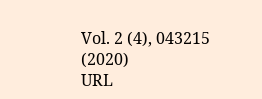Vol. 2 (4), 043215 (2020)
URL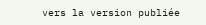vers la version publiée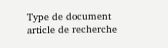Type de document
article de recherche